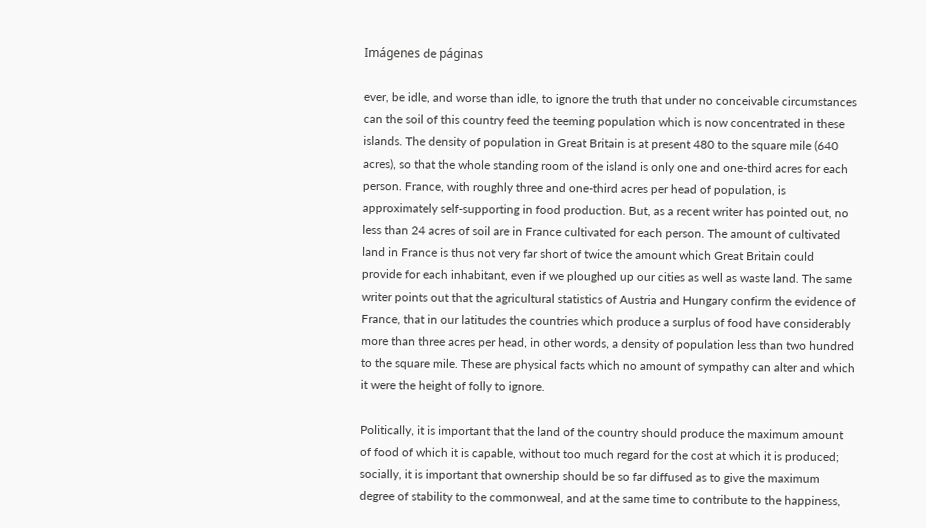Imágenes de páginas

ever, be idle, and worse than idle, to ignore the truth that under no conceivable circumstances can the soil of this country feed the teeming population which is now concentrated in these islands. The density of population in Great Britain is at present 480 to the square mile (640 acres), so that the whole standing room of the island is only one and one-third acres for each person. France, with roughly three and one-third acres per head of population, is approximately self-supporting in food production. But, as a recent writer has pointed out, no less than 24 acres of soil are in France cultivated for each person. The amount of cultivated land in France is thus not very far short of twice the amount which Great Britain could provide for each inhabitant, even if we ploughed up our cities as well as waste land. The same writer points out that the agricultural statistics of Austria and Hungary confirm the evidence of France, that in our latitudes the countries which produce a surplus of food have considerably more than three acres per head, in other words, a density of population less than two hundred to the square mile. These are physical facts which no amount of sympathy can alter and which it were the height of folly to ignore.

Politically, it is important that the land of the country should produce the maximum amount of food of which it is capable, without too much regard for the cost at which it is produced; socially, it is important that ownership should be so far diffused as to give the maximum degree of stability to the commonweal, and at the same time to contribute to the happiness,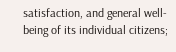satisfaction, and general well-being of its individual citizens;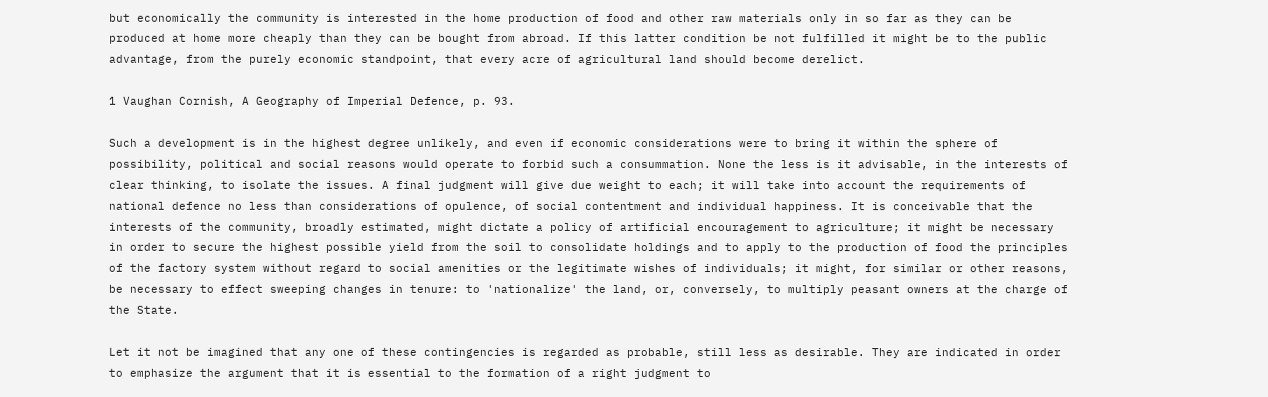but economically the community is interested in the home production of food and other raw materials only in so far as they can be produced at home more cheaply than they can be bought from abroad. If this latter condition be not fulfilled it might be to the public advantage, from the purely economic standpoint, that every acre of agricultural land should become derelict.

1 Vaughan Cornish, A Geography of Imperial Defence, p. 93.

Such a development is in the highest degree unlikely, and even if economic considerations were to bring it within the sphere of possibility, political and social reasons would operate to forbid such a consummation. None the less is it advisable, in the interests of clear thinking, to isolate the issues. A final judgment will give due weight to each; it will take into account the requirements of national defence no less than considerations of opulence, of social contentment and individual happiness. It is conceivable that the interests of the community, broadly estimated, might dictate a policy of artificial encouragement to agriculture; it might be necessary in order to secure the highest possible yield from the soil to consolidate holdings and to apply to the production of food the principles of the factory system without regard to social amenities or the legitimate wishes of individuals; it might, for similar or other reasons, be necessary to effect sweeping changes in tenure: to 'nationalize' the land, or, conversely, to multiply peasant owners at the charge of the State.

Let it not be imagined that any one of these contingencies is regarded as probable, still less as desirable. They are indicated in order to emphasize the argument that it is essential to the formation of a right judgment to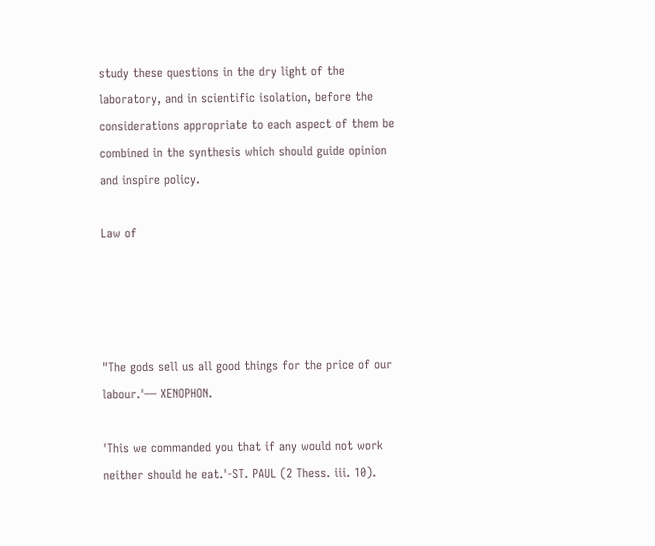study these questions in the dry light of the laboratory, and in scientific isolation, before the considerations appropriate to each aspect of them be combined in the synthesis which should guide opinion and inspire policy.

Law of




"The gods sell us all good things for the price of our labour.'— XENOPHON.

'This we commanded you that if any would not work neither should he eat.'-ST. PAUL (2 Thess. iii. 10).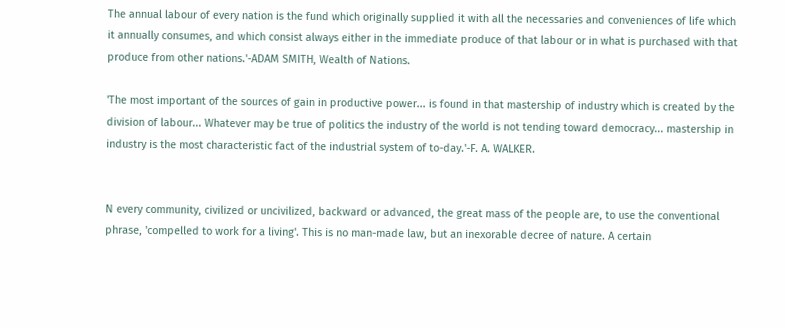The annual labour of every nation is the fund which originally supplied it with all the necessaries and conveniences of life which it annually consumes, and which consist always either in the immediate produce of that labour or in what is purchased with that produce from other nations.'-ADAM SMITH, Wealth of Nations.

'The most important of the sources of gain in productive power... is found in that mastership of industry which is created by the division of labour... Whatever may be true of politics the industry of the world is not tending toward democracy... mastership in industry is the most characteristic fact of the industrial system of to-day.'-F. A. WALKER.


N every community, civilized or uncivilized, backward or advanced, the great mass of the people are, to use the conventional phrase, 'compelled to work for a living'. This is no man-made law, but an inexorable decree of nature. A certain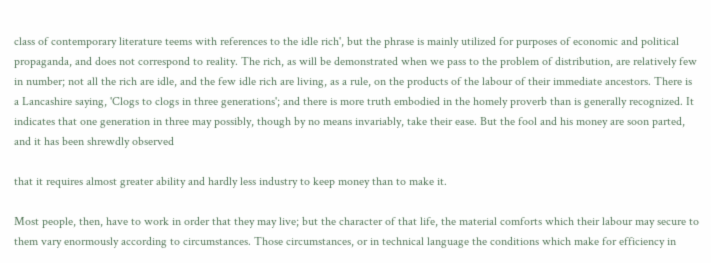class of contemporary literature teems with references to the idle rich', but the phrase is mainly utilized for purposes of economic and political propaganda, and does not correspond to reality. The rich, as will be demonstrated when we pass to the problem of distribution, are relatively few in number; not all the rich are idle, and the few idle rich are living, as a rule, on the products of the labour of their immediate ancestors. There is a Lancashire saying, 'Clogs to clogs in three generations'; and there is more truth embodied in the homely proverb than is generally recognized. It indicates that one generation in three may possibly, though by no means invariably, take their ease. But the fool and his money are soon parted, and it has been shrewdly observed

that it requires almost greater ability and hardly less industry to keep money than to make it.

Most people, then, have to work in order that they may live; but the character of that life, the material comforts which their labour may secure to them vary enormously according to circumstances. Those circumstances, or in technical language the conditions which make for efficiency in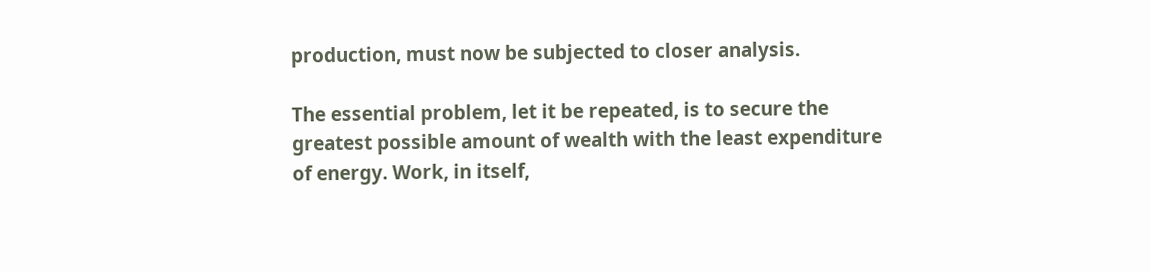production, must now be subjected to closer analysis.

The essential problem, let it be repeated, is to secure the greatest possible amount of wealth with the least expenditure of energy. Work, in itself,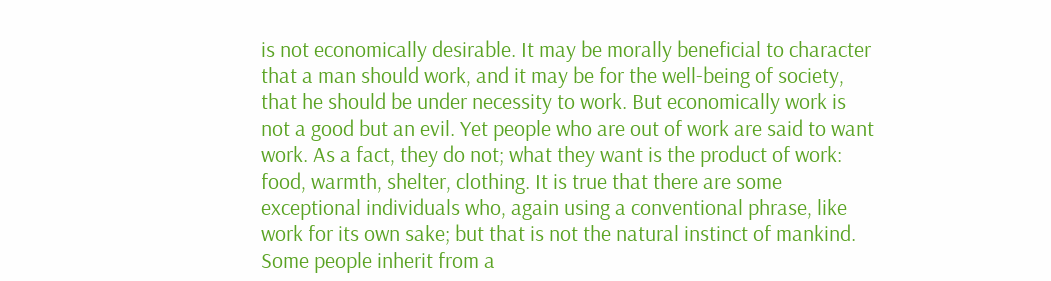is not economically desirable. It may be morally beneficial to character that a man should work, and it may be for the well-being of society, that he should be under necessity to work. But economically work is not a good but an evil. Yet people who are out of work are said to want work. As a fact, they do not; what they want is the product of work: food, warmth, shelter, clothing. It is true that there are some exceptional individuals who, again using a conventional phrase, like work for its own sake; but that is not the natural instinct of mankind. Some people inherit from a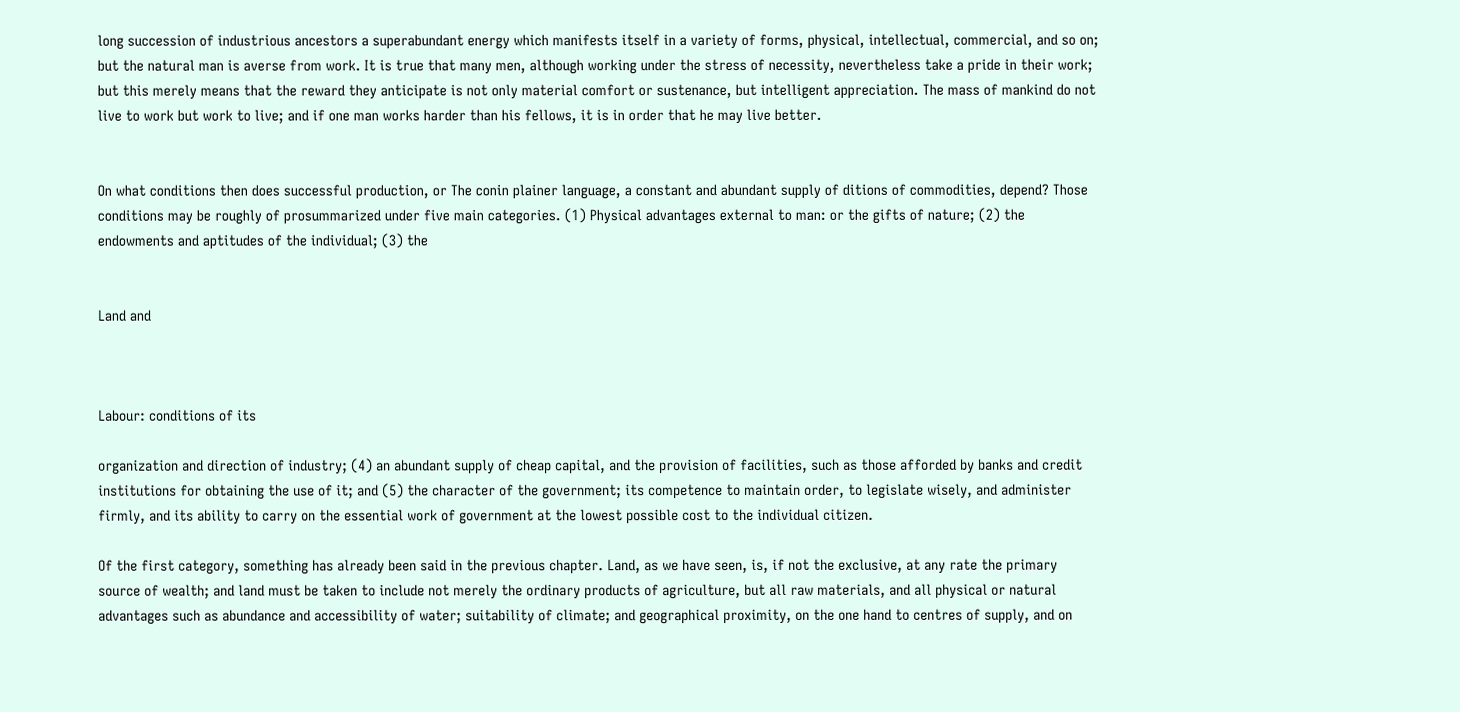long succession of industrious ancestors a superabundant energy which manifests itself in a variety of forms, physical, intellectual, commercial, and so on; but the natural man is averse from work. It is true that many men, although working under the stress of necessity, nevertheless take a pride in their work; but this merely means that the reward they anticipate is not only material comfort or sustenance, but intelligent appreciation. The mass of mankind do not live to work but work to live; and if one man works harder than his fellows, it is in order that he may live better.


On what conditions then does successful production, or The conin plainer language, a constant and abundant supply of ditions of commodities, depend? Those conditions may be roughly of prosummarized under five main categories. (1) Physical advantages external to man: or the gifts of nature; (2) the endowments and aptitudes of the individual; (3) the


Land and



Labour: conditions of its

organization and direction of industry; (4) an abundant supply of cheap capital, and the provision of facilities, such as those afforded by banks and credit institutions for obtaining the use of it; and (5) the character of the government; its competence to maintain order, to legislate wisely, and administer firmly, and its ability to carry on the essential work of government at the lowest possible cost to the individual citizen.

Of the first category, something has already been said in the previous chapter. Land, as we have seen, is, if not the exclusive, at any rate the primary source of wealth; and land must be taken to include not merely the ordinary products of agriculture, but all raw materials, and all physical or natural advantages such as abundance and accessibility of water; suitability of climate; and geographical proximity, on the one hand to centres of supply, and on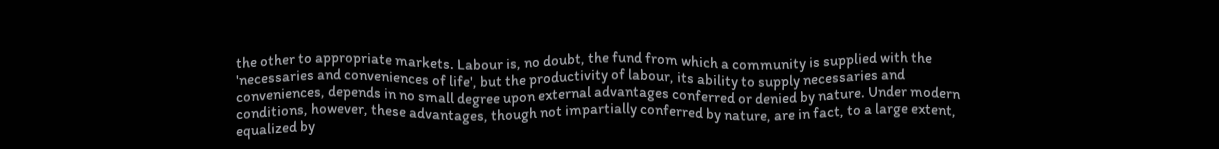the other to appropriate markets. Labour is, no doubt, the fund from which a community is supplied with the 'necessaries and conveniences of life', but the productivity of labour, its ability to supply necessaries and conveniences, depends in no small degree upon external advantages conferred or denied by nature. Under modern conditions, however, these advantages, though not impartially conferred by nature, are in fact, to a large extent, equalized by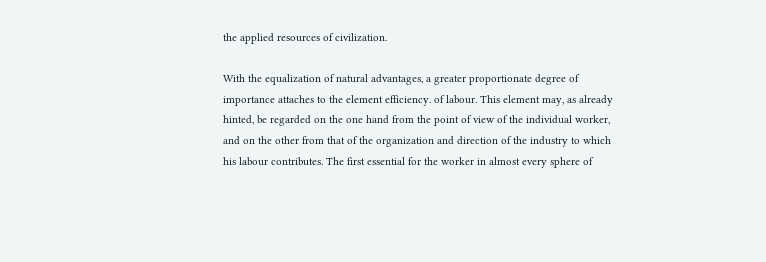the applied resources of civilization.

With the equalization of natural advantages, a greater proportionate degree of importance attaches to the element efficiency. of labour. This element may, as already hinted, be regarded on the one hand from the point of view of the individual worker, and on the other from that of the organization and direction of the industry to which his labour contributes. The first essential for the worker in almost every sphere of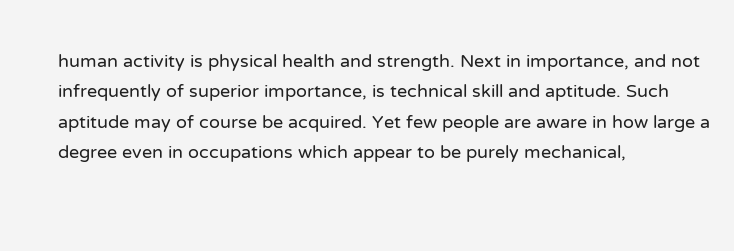human activity is physical health and strength. Next in importance, and not infrequently of superior importance, is technical skill and aptitude. Such aptitude may of course be acquired. Yet few people are aware in how large a degree even in occupations which appear to be purely mechanical,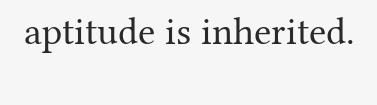aptitude is inherited.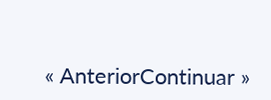« AnteriorContinuar »